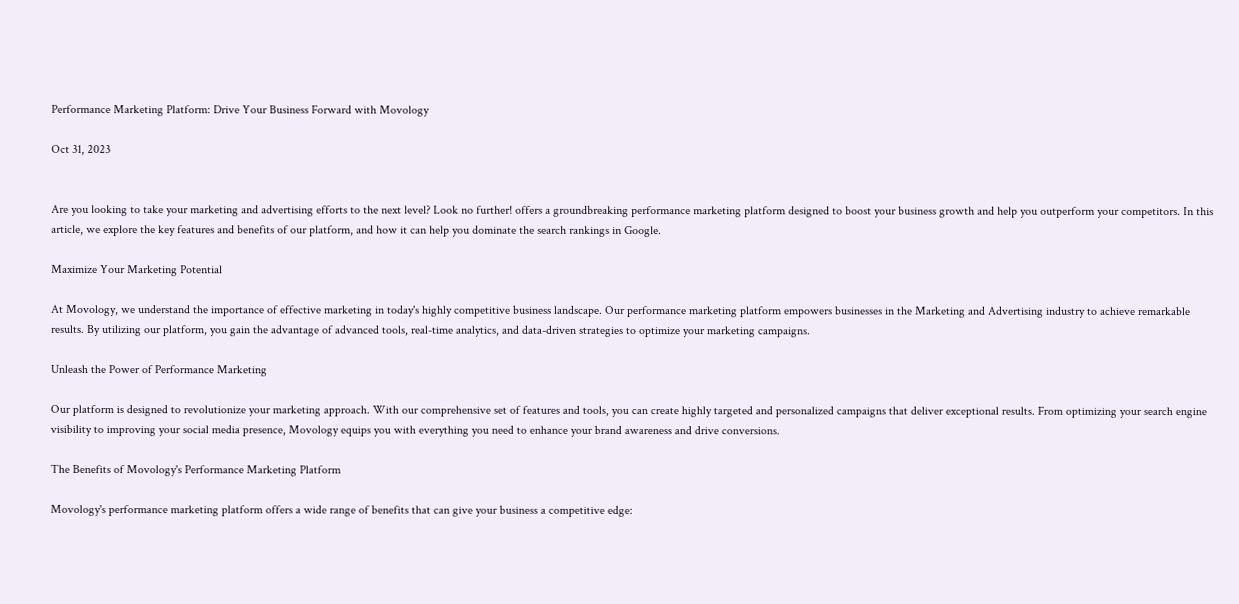Performance Marketing Platform: Drive Your Business Forward with Movology

Oct 31, 2023


Are you looking to take your marketing and advertising efforts to the next level? Look no further! offers a groundbreaking performance marketing platform designed to boost your business growth and help you outperform your competitors. In this article, we explore the key features and benefits of our platform, and how it can help you dominate the search rankings in Google.

Maximize Your Marketing Potential

At Movology, we understand the importance of effective marketing in today's highly competitive business landscape. Our performance marketing platform empowers businesses in the Marketing and Advertising industry to achieve remarkable results. By utilizing our platform, you gain the advantage of advanced tools, real-time analytics, and data-driven strategies to optimize your marketing campaigns.

Unleash the Power of Performance Marketing

Our platform is designed to revolutionize your marketing approach. With our comprehensive set of features and tools, you can create highly targeted and personalized campaigns that deliver exceptional results. From optimizing your search engine visibility to improving your social media presence, Movology equips you with everything you need to enhance your brand awareness and drive conversions.

The Benefits of Movology's Performance Marketing Platform

Movology's performance marketing platform offers a wide range of benefits that can give your business a competitive edge: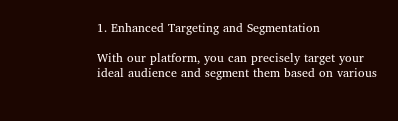1. Enhanced Targeting and Segmentation

With our platform, you can precisely target your ideal audience and segment them based on various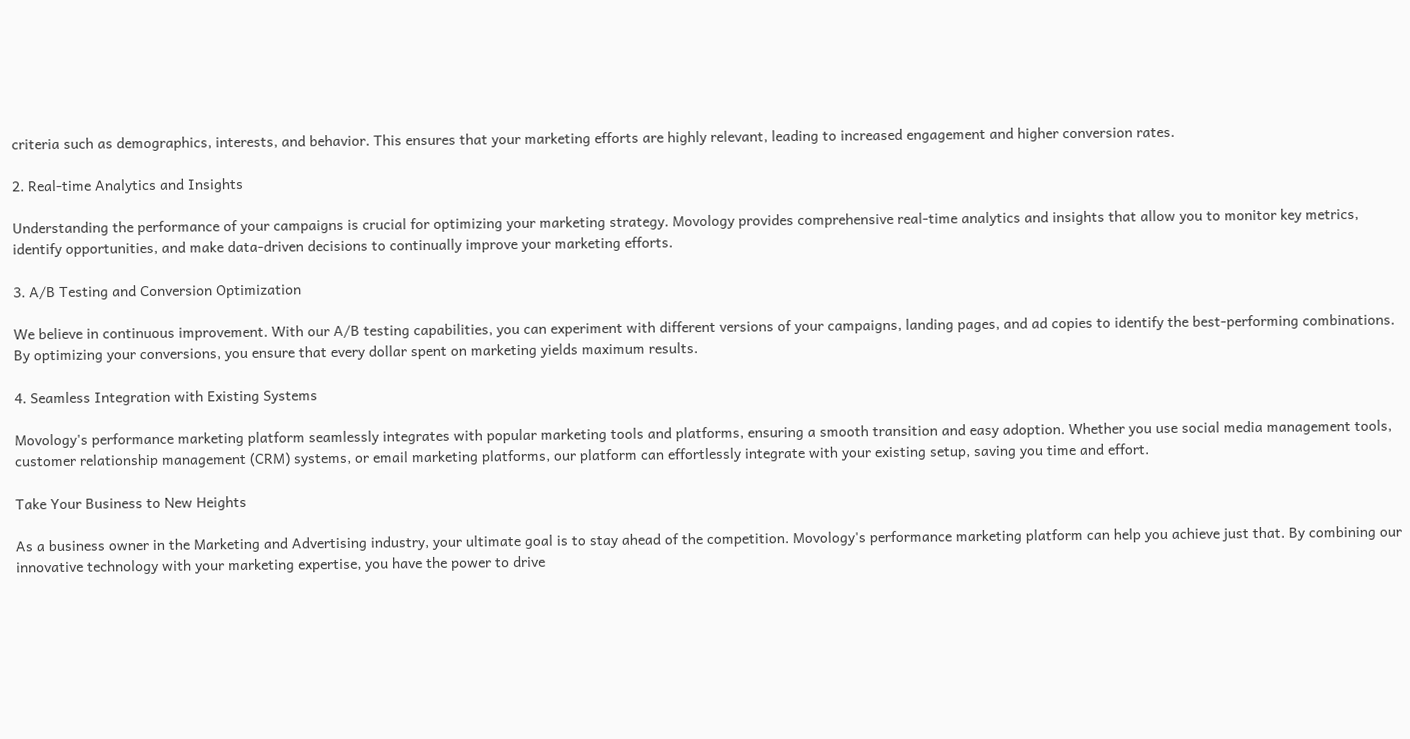criteria such as demographics, interests, and behavior. This ensures that your marketing efforts are highly relevant, leading to increased engagement and higher conversion rates.

2. Real-time Analytics and Insights

Understanding the performance of your campaigns is crucial for optimizing your marketing strategy. Movology provides comprehensive real-time analytics and insights that allow you to monitor key metrics, identify opportunities, and make data-driven decisions to continually improve your marketing efforts.

3. A/B Testing and Conversion Optimization

We believe in continuous improvement. With our A/B testing capabilities, you can experiment with different versions of your campaigns, landing pages, and ad copies to identify the best-performing combinations. By optimizing your conversions, you ensure that every dollar spent on marketing yields maximum results.

4. Seamless Integration with Existing Systems

Movology's performance marketing platform seamlessly integrates with popular marketing tools and platforms, ensuring a smooth transition and easy adoption. Whether you use social media management tools, customer relationship management (CRM) systems, or email marketing platforms, our platform can effortlessly integrate with your existing setup, saving you time and effort.

Take Your Business to New Heights

As a business owner in the Marketing and Advertising industry, your ultimate goal is to stay ahead of the competition. Movology's performance marketing platform can help you achieve just that. By combining our innovative technology with your marketing expertise, you have the power to drive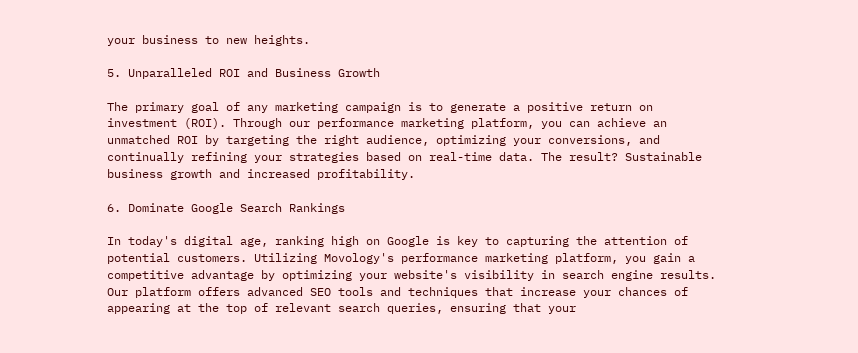your business to new heights.

5. Unparalleled ROI and Business Growth

The primary goal of any marketing campaign is to generate a positive return on investment (ROI). Through our performance marketing platform, you can achieve an unmatched ROI by targeting the right audience, optimizing your conversions, and continually refining your strategies based on real-time data. The result? Sustainable business growth and increased profitability.

6. Dominate Google Search Rankings

In today's digital age, ranking high on Google is key to capturing the attention of potential customers. Utilizing Movology's performance marketing platform, you gain a competitive advantage by optimizing your website's visibility in search engine results. Our platform offers advanced SEO tools and techniques that increase your chances of appearing at the top of relevant search queries, ensuring that your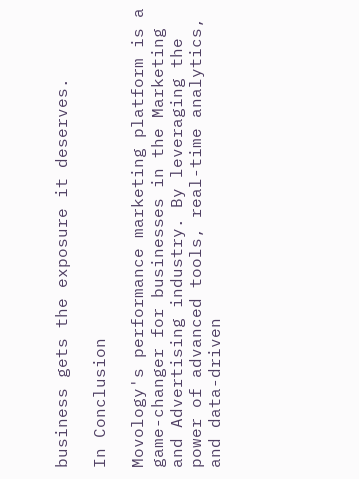business gets the exposure it deserves.

In Conclusion

Movology's performance marketing platform is a game-changer for businesses in the Marketing and Advertising industry. By leveraging the power of advanced tools, real-time analytics, and data-driven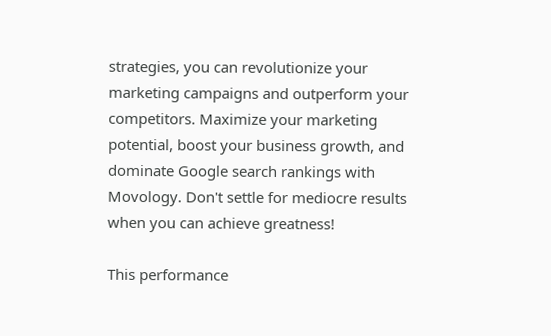strategies, you can revolutionize your marketing campaigns and outperform your competitors. Maximize your marketing potential, boost your business growth, and dominate Google search rankings with Movology. Don't settle for mediocre results when you can achieve greatness!

This performance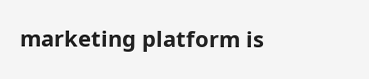marketing platform is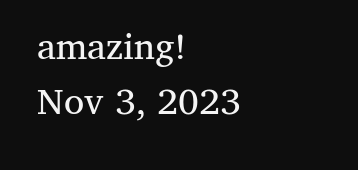amazing!
Nov 3, 2023